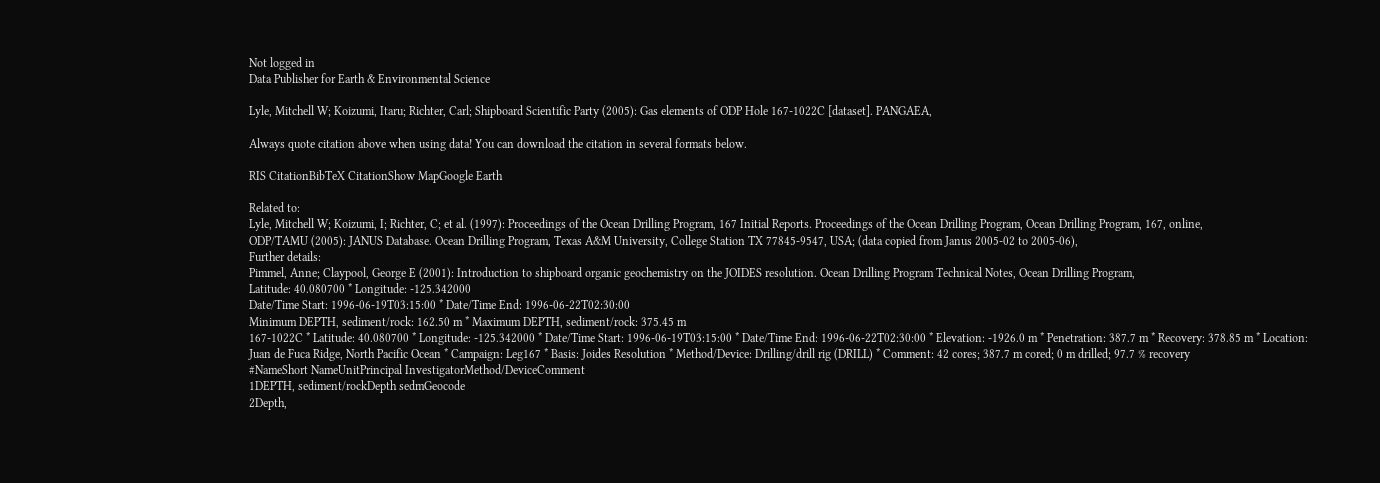Not logged in
Data Publisher for Earth & Environmental Science

Lyle, Mitchell W; Koizumi, Itaru; Richter, Carl; Shipboard Scientific Party (2005): Gas elements of ODP Hole 167-1022C [dataset]. PANGAEA,

Always quote citation above when using data! You can download the citation in several formats below.

RIS CitationBibTeX CitationShow MapGoogle Earth

Related to:
Lyle, Mitchell W; Koizumi, I; Richter, C; et al. (1997): Proceedings of the Ocean Drilling Program, 167 Initial Reports. Proceedings of the Ocean Drilling Program, Ocean Drilling Program, 167, online,
ODP/TAMU (2005): JANUS Database. Ocean Drilling Program, Texas A&M University, College Station TX 77845-9547, USA; (data copied from Janus 2005-02 to 2005-06),
Further details:
Pimmel, Anne; Claypool, George E (2001): Introduction to shipboard organic geochemistry on the JOIDES resolution. Ocean Drilling Program Technical Notes, Ocean Drilling Program,
Latitude: 40.080700 * Longitude: -125.342000
Date/Time Start: 1996-06-19T03:15:00 * Date/Time End: 1996-06-22T02:30:00
Minimum DEPTH, sediment/rock: 162.50 m * Maximum DEPTH, sediment/rock: 375.45 m
167-1022C * Latitude: 40.080700 * Longitude: -125.342000 * Date/Time Start: 1996-06-19T03:15:00 * Date/Time End: 1996-06-22T02:30:00 * Elevation: -1926.0 m * Penetration: 387.7 m * Recovery: 378.85 m * Location: Juan de Fuca Ridge, North Pacific Ocean * Campaign: Leg167 * Basis: Joides Resolution * Method/Device: Drilling/drill rig (DRILL) * Comment: 42 cores; 387.7 m cored; 0 m drilled; 97.7 % recovery
#NameShort NameUnitPrincipal InvestigatorMethod/DeviceComment
1DEPTH, sediment/rockDepth sedmGeocode
2Depth,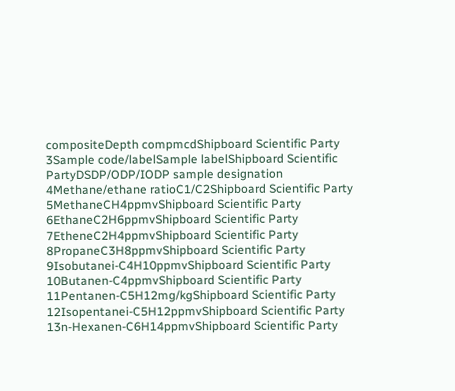compositeDepth compmcdShipboard Scientific Party
3Sample code/labelSample labelShipboard Scientific PartyDSDP/ODP/IODP sample designation
4Methane/ethane ratioC1/C2Shipboard Scientific Party
5MethaneCH4ppmvShipboard Scientific Party
6EthaneC2H6ppmvShipboard Scientific Party
7EtheneC2H4ppmvShipboard Scientific Party
8PropaneC3H8ppmvShipboard Scientific Party
9Isobutanei-C4H10ppmvShipboard Scientific Party
10Butanen-C4ppmvShipboard Scientific Party
11Pentanen-C5H12mg/kgShipboard Scientific Party
12Isopentanei-C5H12ppmvShipboard Scientific Party
13n-Hexanen-C6H14ppmvShipboard Scientific Party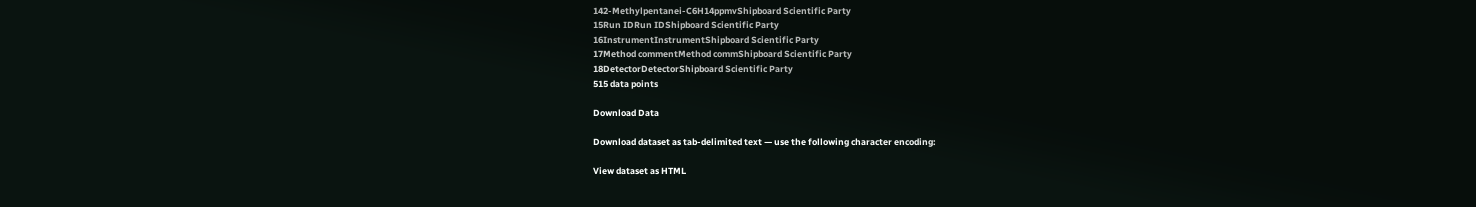142-Methylpentanei-C6H14ppmvShipboard Scientific Party
15Run IDRun IDShipboard Scientific Party
16InstrumentInstrumentShipboard Scientific Party
17Method commentMethod commShipboard Scientific Party
18DetectorDetectorShipboard Scientific Party
515 data points

Download Data

Download dataset as tab-delimited text — use the following character encoding:

View dataset as HTML